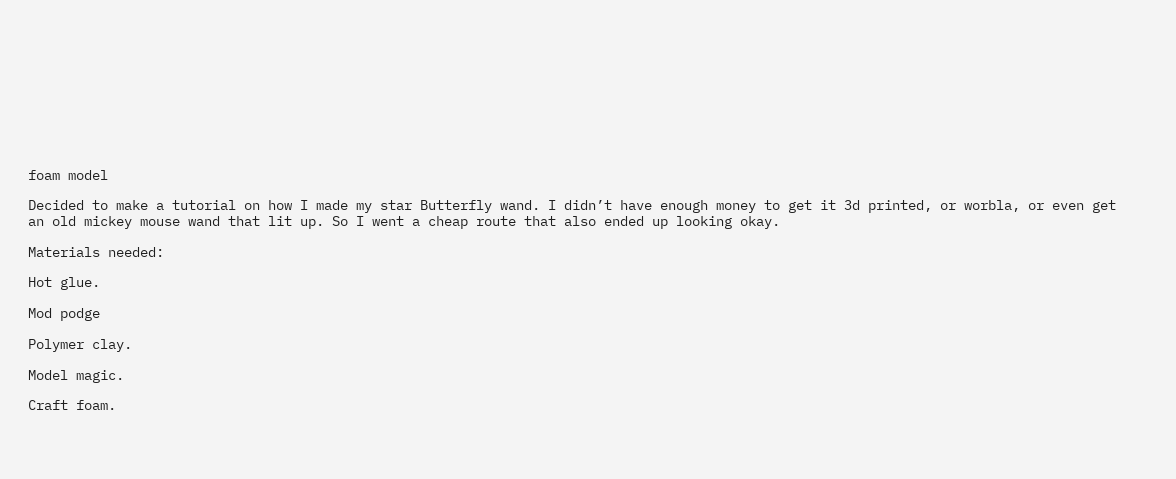foam model

Decided to make a tutorial on how I made my star Butterfly wand. I didn’t have enough money to get it 3d printed, or worbla, or even get an old mickey mouse wand that lit up. So I went a cheap route that also ended up looking okay.

Materials needed:

Hot glue.

Mod podge

Polymer clay.

Model magic.

Craft foam.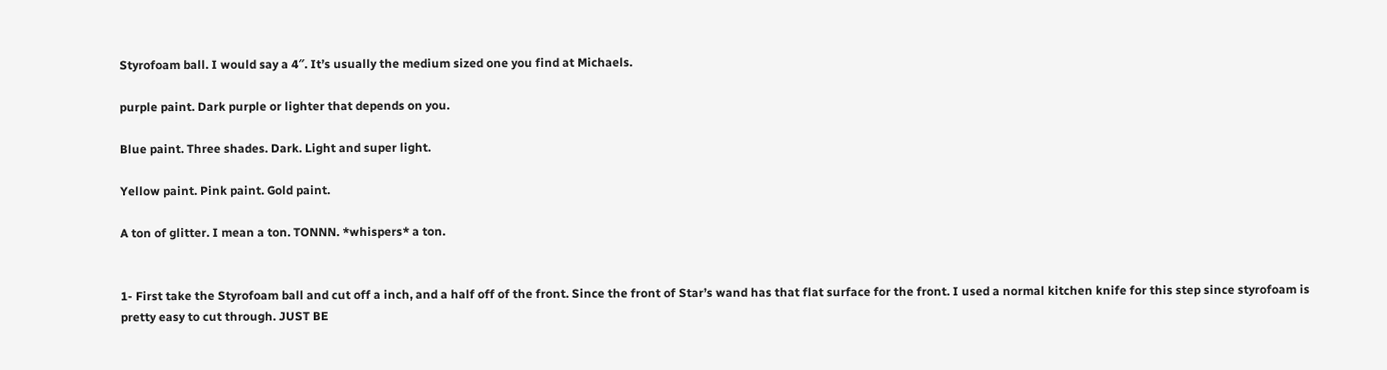Styrofoam ball. I would say a 4″. It’s usually the medium sized one you find at Michaels.

purple paint. Dark purple or lighter that depends on you.

Blue paint. Three shades. Dark. Light and super light.

Yellow paint. Pink paint. Gold paint.

A ton of glitter. I mean a ton. TONNN. *whispers* a ton.


1- First take the Styrofoam ball and cut off a inch, and a half off of the front. Since the front of Star’s wand has that flat surface for the front. I used a normal kitchen knife for this step since styrofoam is pretty easy to cut through. JUST BE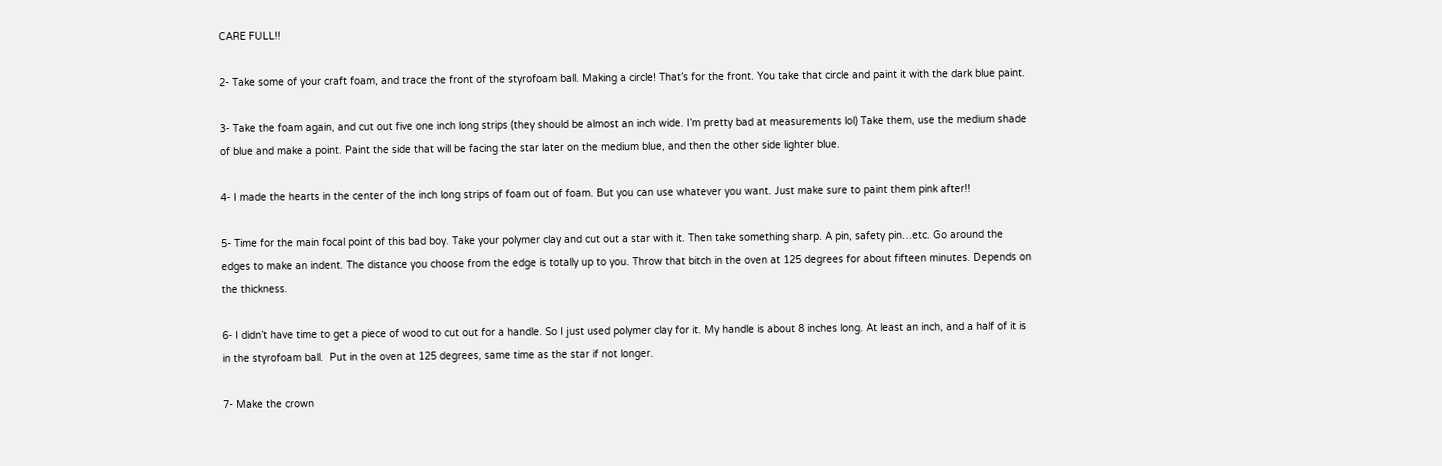CARE FULL!!

2- Take some of your craft foam, and trace the front of the styrofoam ball. Making a circle! That’s for the front. You take that circle and paint it with the dark blue paint.

3- Take the foam again, and cut out five one inch long strips (they should be almost an inch wide. I’m pretty bad at measurements lol) Take them, use the medium shade of blue and make a point. Paint the side that will be facing the star later on the medium blue, and then the other side lighter blue.

4- I made the hearts in the center of the inch long strips of foam out of foam. But you can use whatever you want. Just make sure to paint them pink after!!

5- Time for the main focal point of this bad boy. Take your polymer clay and cut out a star with it. Then take something sharp. A pin, safety pin…etc. Go around the edges to make an indent. The distance you choose from the edge is totally up to you. Throw that bitch in the oven at 125 degrees for about fifteen minutes. Depends on the thickness.

6- I didn’t have time to get a piece of wood to cut out for a handle. So I just used polymer clay for it. My handle is about 8 inches long. At least an inch, and a half of it is in the styrofoam ball.  Put in the oven at 125 degrees, same time as the star if not longer.

7- Make the crown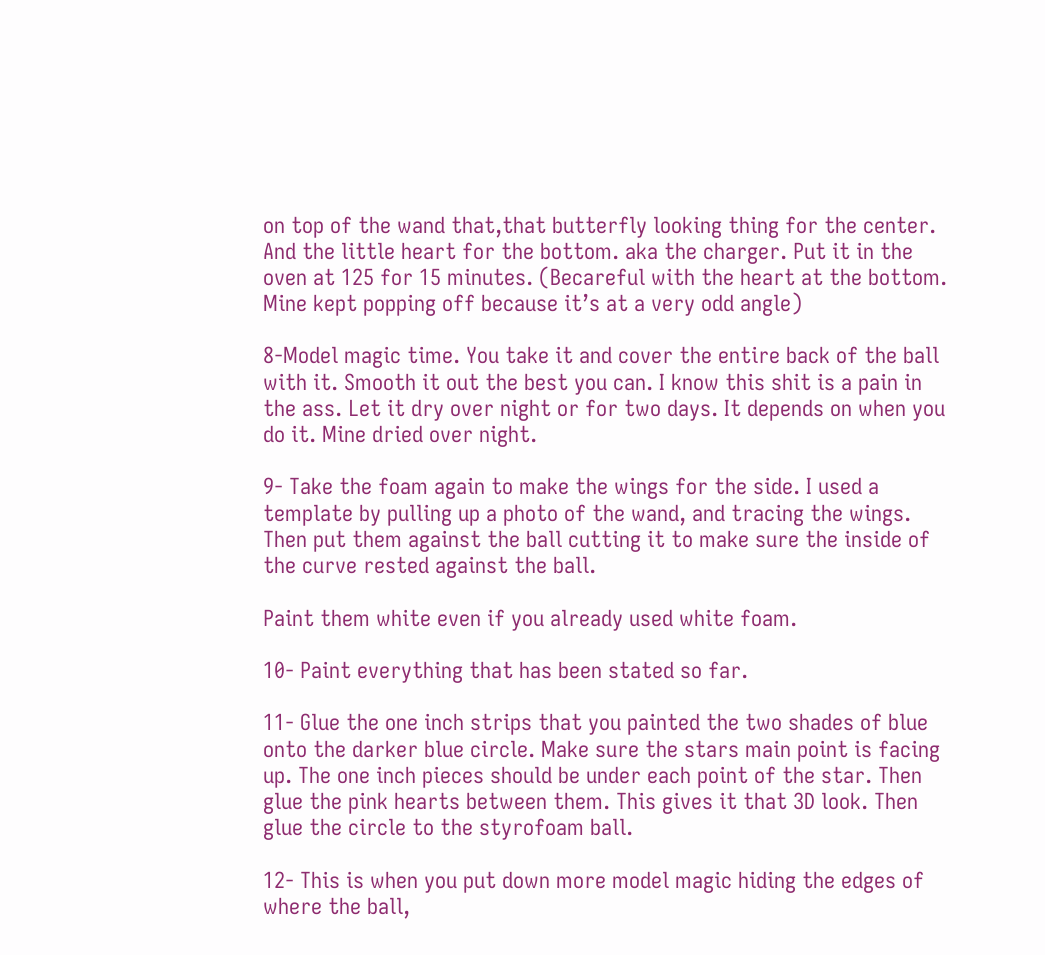on top of the wand that,that butterfly looking thing for the center. And the little heart for the bottom. aka the charger. Put it in the oven at 125 for 15 minutes. (Becareful with the heart at the bottom. Mine kept popping off because it’s at a very odd angle)

8-Model magic time. You take it and cover the entire back of the ball with it. Smooth it out the best you can. I know this shit is a pain in the ass. Let it dry over night or for two days. It depends on when you do it. Mine dried over night.

9- Take the foam again to make the wings for the side. I used a template by pulling up a photo of the wand, and tracing the wings. Then put them against the ball cutting it to make sure the inside of the curve rested against the ball.

Paint them white even if you already used white foam.

10- Paint everything that has been stated so far.

11- Glue the one inch strips that you painted the two shades of blue onto the darker blue circle. Make sure the stars main point is facing up. The one inch pieces should be under each point of the star. Then glue the pink hearts between them. This gives it that 3D look. Then glue the circle to the styrofoam ball.

12- This is when you put down more model magic hiding the edges of where the ball,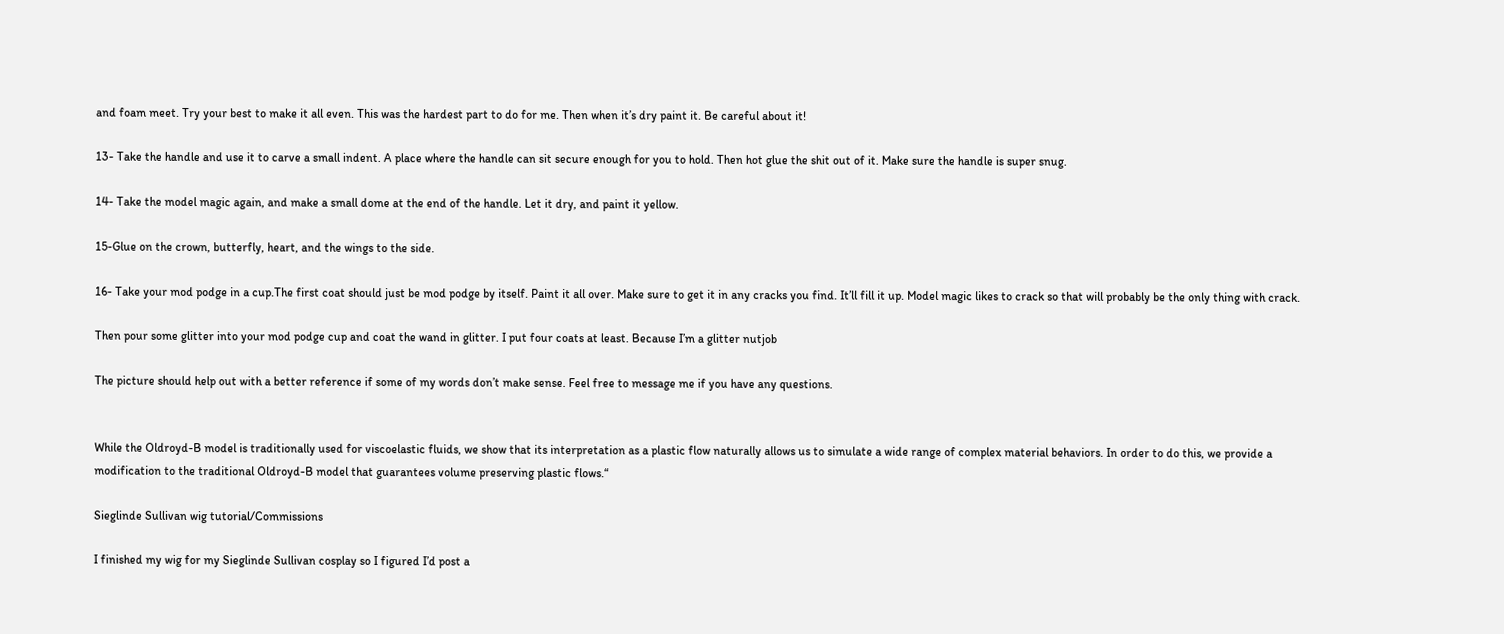and foam meet. Try your best to make it all even. This was the hardest part to do for me. Then when it’s dry paint it. Be careful about it!

13- Take the handle and use it to carve a small indent. A place where the handle can sit secure enough for you to hold. Then hot glue the shit out of it. Make sure the handle is super snug.

14- Take the model magic again, and make a small dome at the end of the handle. Let it dry, and paint it yellow.

15-Glue on the crown, butterfly, heart, and the wings to the side.

16- Take your mod podge in a cup.The first coat should just be mod podge by itself. Paint it all over. Make sure to get it in any cracks you find. It’ll fill it up. Model magic likes to crack so that will probably be the only thing with crack.

Then pour some glitter into your mod podge cup and coat the wand in glitter. I put four coats at least. Because I’m a glitter nutjob

The picture should help out with a better reference if some of my words don’t make sense. Feel free to message me if you have any questions.


While the Oldroyd-B model is traditionally used for viscoelastic fluids, we show that its interpretation as a plastic flow naturally allows us to simulate a wide range of complex material behaviors. In order to do this, we provide a modification to the traditional Oldroyd-B model that guarantees volume preserving plastic flows.“

Sieglinde Sullivan wig tutorial/Commissions

I finished my wig for my Sieglinde Sullivan cosplay so I figured I’d post a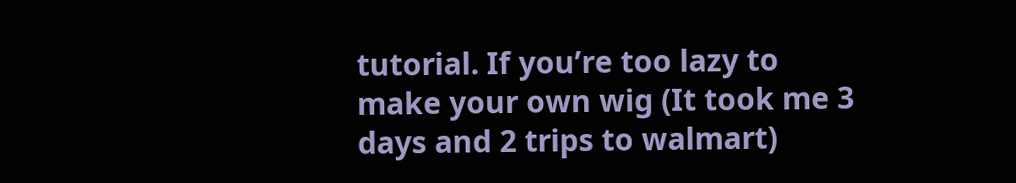tutorial. If you’re too lazy to make your own wig (It took me 3 days and 2 trips to walmart)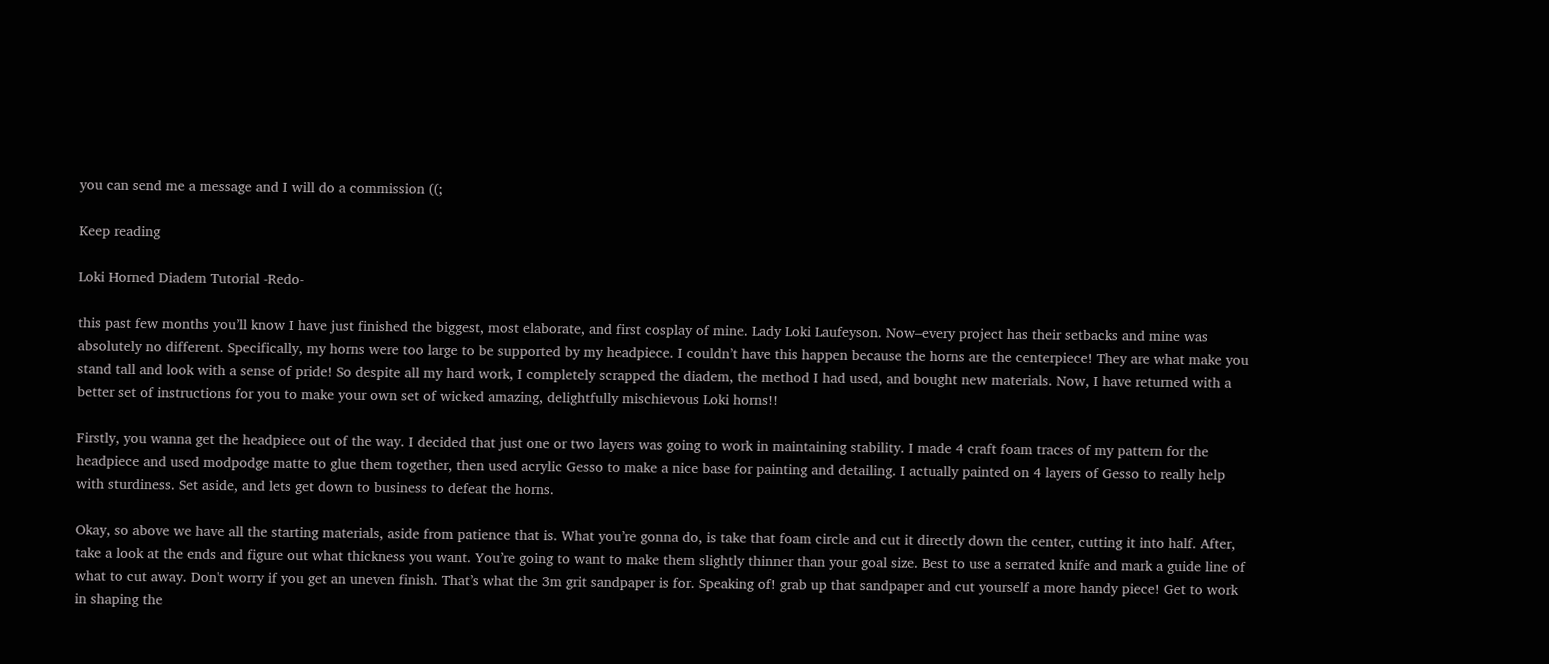you can send me a message and I will do a commission ((;

Keep reading

Loki Horned Diadem Tutorial -Redo-

this past few months you’ll know I have just finished the biggest, most elaborate, and first cosplay of mine. Lady Loki Laufeyson. Now–every project has their setbacks and mine was absolutely no different. Specifically, my horns were too large to be supported by my headpiece. I couldn’t have this happen because the horns are the centerpiece! They are what make you stand tall and look with a sense of pride! So despite all my hard work, I completely scrapped the diadem, the method I had used, and bought new materials. Now, I have returned with a better set of instructions for you to make your own set of wicked amazing, delightfully mischievous Loki horns!!

Firstly, you wanna get the headpiece out of the way. I decided that just one or two layers was going to work in maintaining stability. I made 4 craft foam traces of my pattern for the headpiece and used modpodge matte to glue them together, then used acrylic Gesso to make a nice base for painting and detailing. I actually painted on 4 layers of Gesso to really help with sturdiness. Set aside, and lets get down to business to defeat the horns.

Okay, so above we have all the starting materials, aside from patience that is. What you’re gonna do, is take that foam circle and cut it directly down the center, cutting it into half. After, take a look at the ends and figure out what thickness you want. You’re going to want to make them slightly thinner than your goal size. Best to use a serrated knife and mark a guide line of what to cut away. Don't worry if you get an uneven finish. That’s what the 3m grit sandpaper is for. Speaking of! grab up that sandpaper and cut yourself a more handy piece! Get to work in shaping the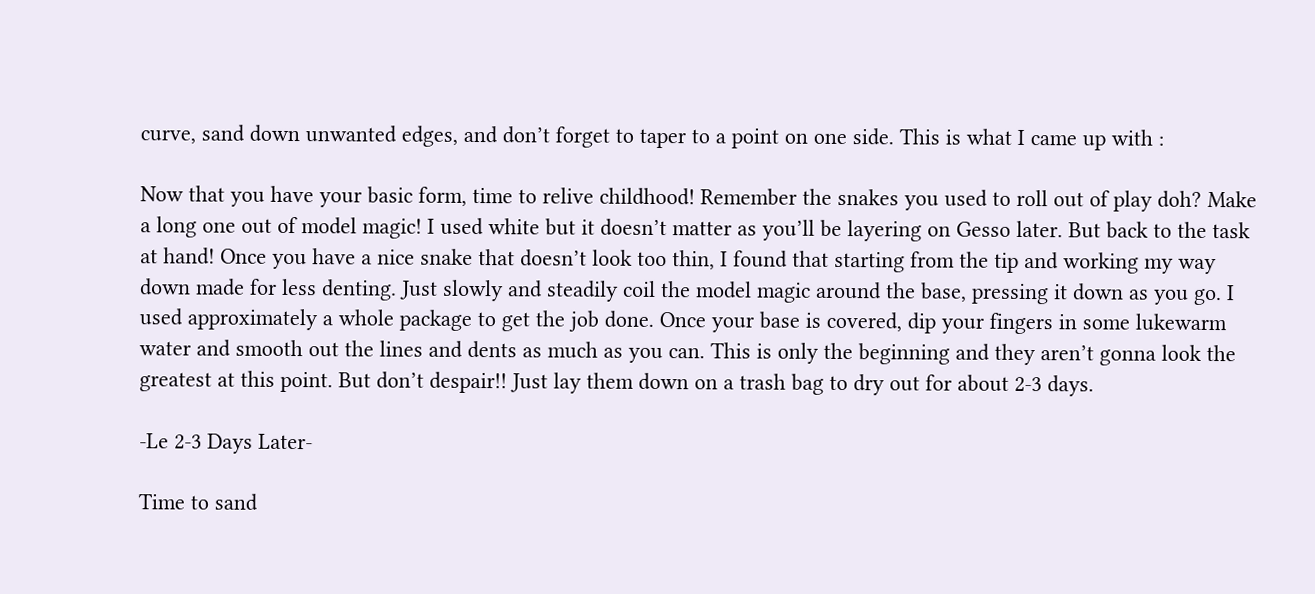curve, sand down unwanted edges, and don’t forget to taper to a point on one side. This is what I came up with :

Now that you have your basic form, time to relive childhood! Remember the snakes you used to roll out of play doh? Make a long one out of model magic! I used white but it doesn’t matter as you’ll be layering on Gesso later. But back to the task at hand! Once you have a nice snake that doesn’t look too thin, I found that starting from the tip and working my way down made for less denting. Just slowly and steadily coil the model magic around the base, pressing it down as you go. I used approximately a whole package to get the job done. Once your base is covered, dip your fingers in some lukewarm water and smooth out the lines and dents as much as you can. This is only the beginning and they aren’t gonna look the greatest at this point. But don’t despair!! Just lay them down on a trash bag to dry out for about 2-3 days.

-Le 2-3 Days Later-

Time to sand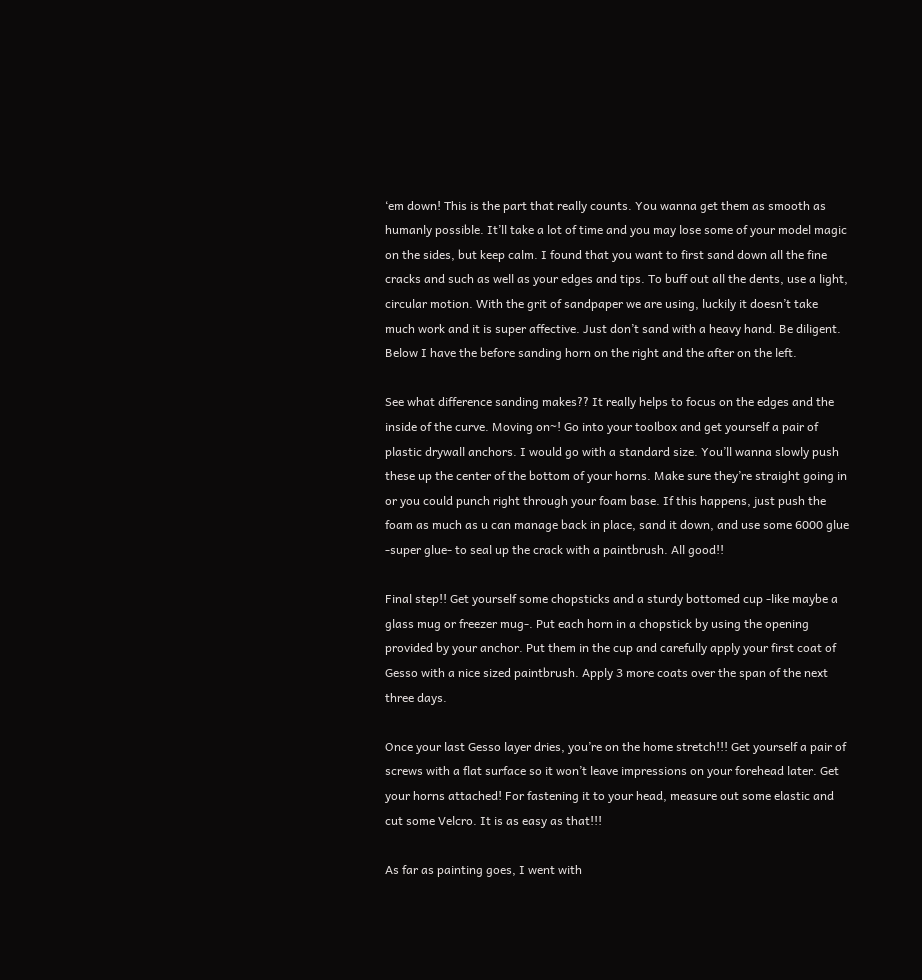‘em down! This is the part that really counts. You wanna get them as smooth as humanly possible. It’ll take a lot of time and you may lose some of your model magic on the sides, but keep calm. I found that you want to first sand down all the fine cracks and such as well as your edges and tips. To buff out all the dents, use a light, circular motion. With the grit of sandpaper we are using, luckily it doesn’t take much work and it is super affective. Just don’t sand with a heavy hand. Be diligent. Below I have the before sanding horn on the right and the after on the left.

See what difference sanding makes?? It really helps to focus on the edges and the inside of the curve. Moving on~! Go into your toolbox and get yourself a pair of plastic drywall anchors. I would go with a standard size. You’ll wanna slowly push these up the center of the bottom of your horns. Make sure they’re straight going in or you could punch right through your foam base. If this happens, just push the foam as much as u can manage back in place, sand it down, and use some 6000 glue -super glue- to seal up the crack with a paintbrush. All good!!

Final step!! Get yourself some chopsticks and a sturdy bottomed cup -like maybe a glass mug or freezer mug-. Put each horn in a chopstick by using the opening provided by your anchor. Put them in the cup and carefully apply your first coat of Gesso with a nice sized paintbrush. Apply 3 more coats over the span of the next three days.

Once your last Gesso layer dries, you’re on the home stretch!!! Get yourself a pair of screws with a flat surface so it won’t leave impressions on your forehead later. Get your horns attached! For fastening it to your head, measure out some elastic and cut some Velcro. It is as easy as that!!!

As far as painting goes, I went with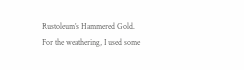Rustoleum’s Hammered Gold. For the weathering, I used some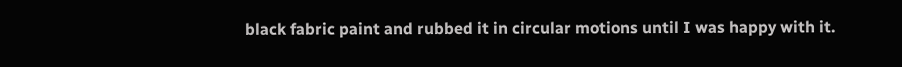black fabric paint and rubbed it in circular motions until I was happy with it.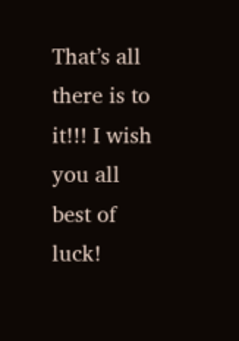That’s all there is to it!!! I wish you all best of luck!